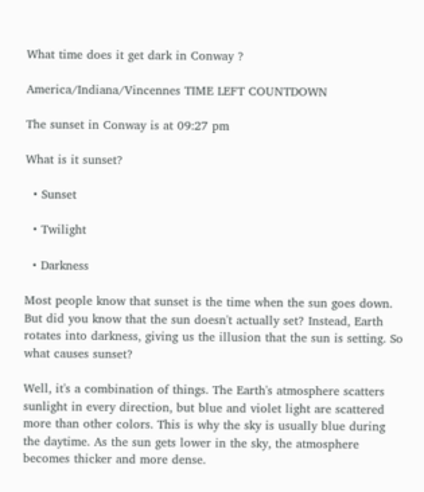What time does it get dark in Conway ?

America/Indiana/Vincennes TIME LEFT COUNTDOWN

The sunset in Conway is at 09:27 pm

What is it sunset?

  • Sunset

  • Twilight

  • Darkness

Most people know that sunset is the time when the sun goes down. But did you know that the sun doesn't actually set? Instead, Earth rotates into darkness, giving us the illusion that the sun is setting. So what causes sunset?

Well, it's a combination of things. The Earth's atmosphere scatters sunlight in every direction, but blue and violet light are scattered more than other colors. This is why the sky is usually blue during the daytime. As the sun gets lower in the sky, the atmosphere becomes thicker and more dense.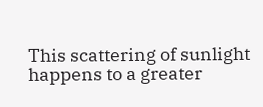This scattering of sunlight happens to a greater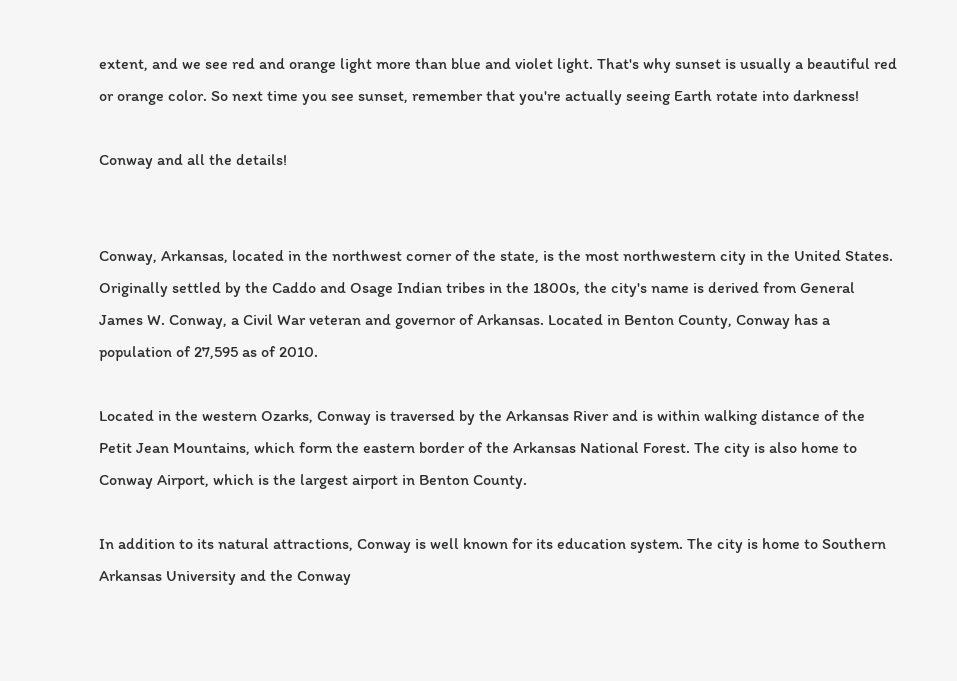extent, and we see red and orange light more than blue and violet light. That's why sunset is usually a beautiful red or orange color. So next time you see sunset, remember that you're actually seeing Earth rotate into darkness!

Conway and all the details!


Conway, Arkansas, located in the northwest corner of the state, is the most northwestern city in the United States. Originally settled by the Caddo and Osage Indian tribes in the 1800s, the city's name is derived from General James W. Conway, a Civil War veteran and governor of Arkansas. Located in Benton County, Conway has a population of 27,595 as of 2010.

Located in the western Ozarks, Conway is traversed by the Arkansas River and is within walking distance of the Petit Jean Mountains, which form the eastern border of the Arkansas National Forest. The city is also home to Conway Airport, which is the largest airport in Benton County.

In addition to its natural attractions, Conway is well known for its education system. The city is home to Southern Arkansas University and the Conway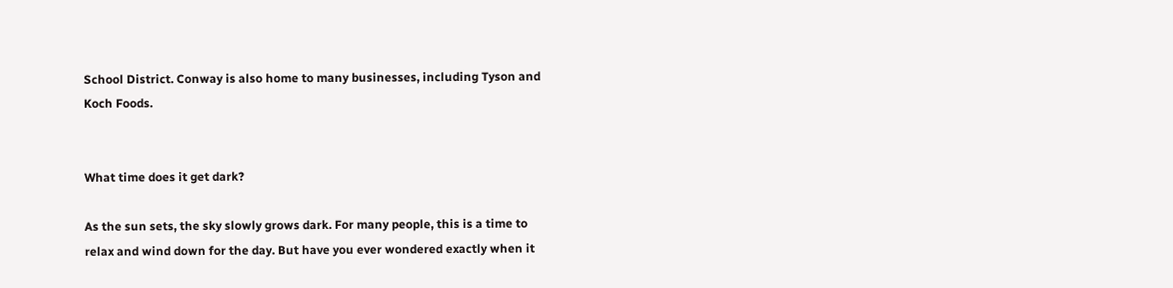School District. Conway is also home to many businesses, including Tyson and Koch Foods.


What time does it get dark?

As the sun sets, the sky slowly grows dark. For many people, this is a time to relax and wind down for the day. But have you ever wondered exactly when it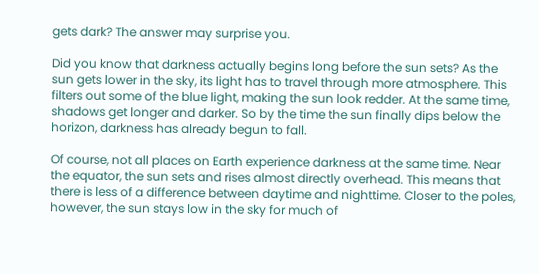gets dark? The answer may surprise you.

Did you know that darkness actually begins long before the sun sets? As the sun gets lower in the sky, its light has to travel through more atmosphere. This filters out some of the blue light, making the sun look redder. At the same time, shadows get longer and darker. So by the time the sun finally dips below the horizon, darkness has already begun to fall.

Of course, not all places on Earth experience darkness at the same time. Near the equator, the sun sets and rises almost directly overhead. This means that there is less of a difference between daytime and nighttime. Closer to the poles, however, the sun stays low in the sky for much of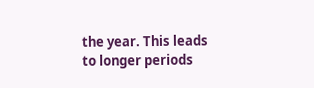the year. This leads to longer periods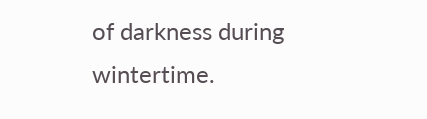of darkness during wintertime.